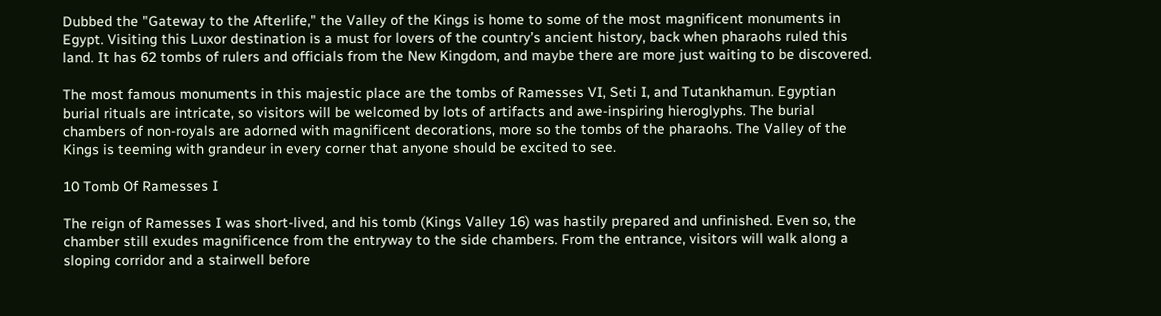Dubbed the "Gateway to the Afterlife," the Valley of the Kings is home to some of the most magnificent monuments in Egypt. Visiting this Luxor destination is a must for lovers of the country’s ancient history, back when pharaohs ruled this land. It has 62 tombs of rulers and officials from the New Kingdom, and maybe there are more just waiting to be discovered.

The most famous monuments in this majestic place are the tombs of Ramesses VI, Seti I, and Tutankhamun. Egyptian burial rituals are intricate, so visitors will be welcomed by lots of artifacts and awe-inspiring hieroglyphs. The burial chambers of non-royals are adorned with magnificent decorations, more so the tombs of the pharaohs. The Valley of the Kings is teeming with grandeur in every corner that anyone should be excited to see.

10 Tomb Of Ramesses I

The reign of Ramesses I was short-lived, and his tomb (Kings Valley 16) was hastily prepared and unfinished. Even so, the chamber still exudes magnificence from the entryway to the side chambers. From the entrance, visitors will walk along a sloping corridor and a stairwell before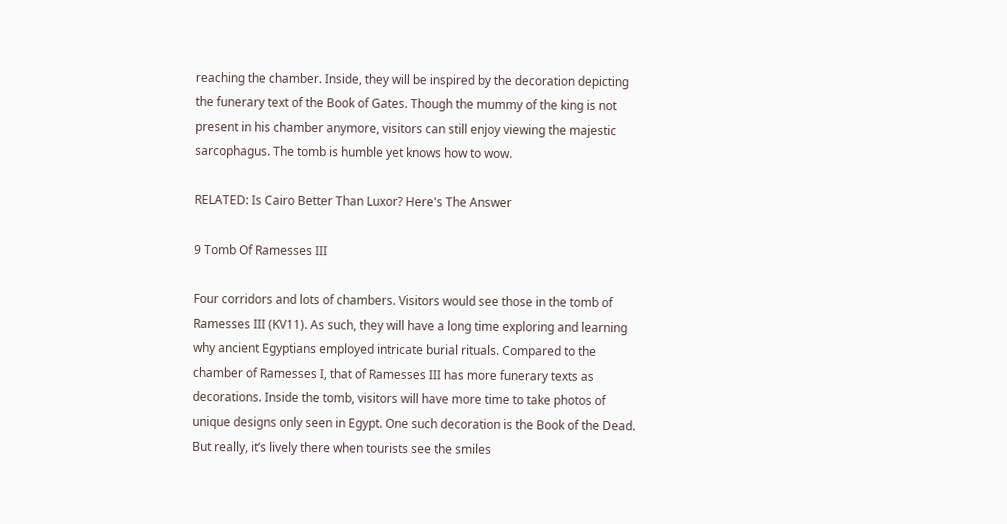reaching the chamber. Inside, they will be inspired by the decoration depicting the funerary text of the Book of Gates. Though the mummy of the king is not present in his chamber anymore, visitors can still enjoy viewing the majestic sarcophagus. The tomb is humble yet knows how to wow.

RELATED: Is Cairo Better Than Luxor? Here's The Answer

9 Tomb Of Ramesses III

Four corridors and lots of chambers. Visitors would see those in the tomb of Ramesses III (KV11). As such, they will have a long time exploring and learning why ancient Egyptians employed intricate burial rituals. Compared to the chamber of Ramesses I, that of Ramesses III has more funerary texts as decorations. Inside the tomb, visitors will have more time to take photos of unique designs only seen in Egypt. One such decoration is the Book of the Dead. But really, it’s lively there when tourists see the smiles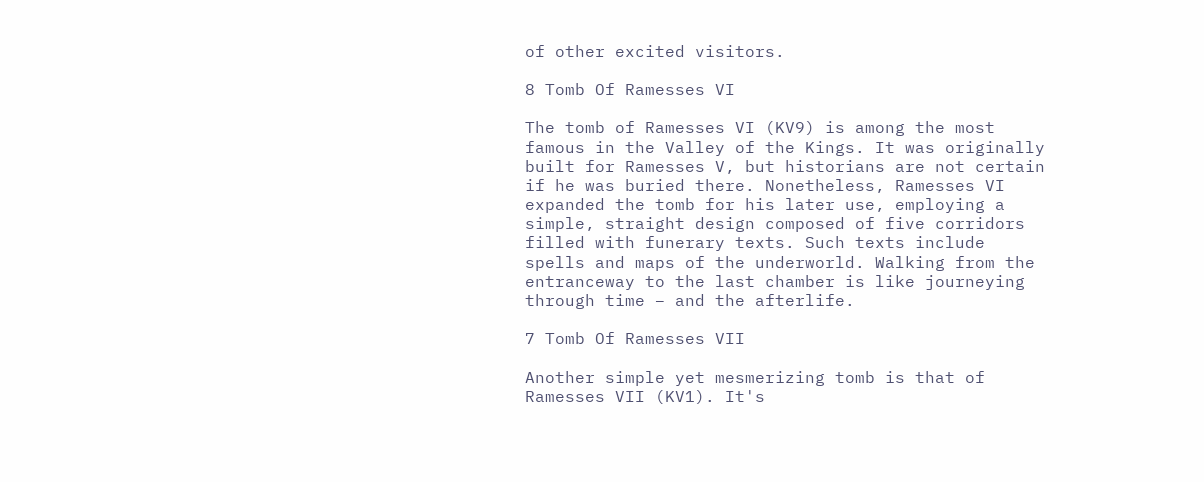of other excited visitors.

8 Tomb Of Ramesses VI

The tomb of Ramesses VI (KV9) is among the most famous in the Valley of the Kings. It was originally built for Ramesses V, but historians are not certain if he was buried there. Nonetheless, Ramesses VI expanded the tomb for his later use, employing a simple, straight design composed of five corridors filled with funerary texts. Such texts include spells and maps of the underworld. Walking from the entranceway to the last chamber is like journeying through time – and the afterlife.

7 Tomb Of Ramesses VII

Another simple yet mesmerizing tomb is that of Ramesses VII (KV1). It's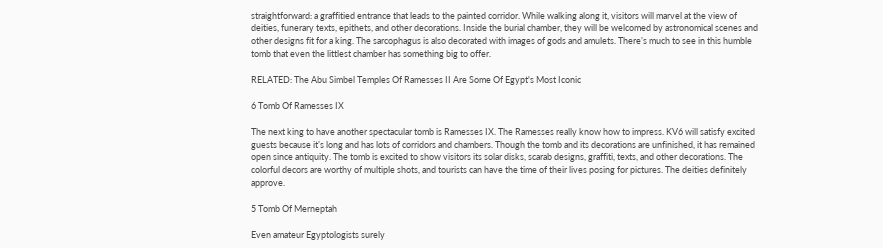straightforward: a graffitied entrance that leads to the painted corridor. While walking along it, visitors will marvel at the view of deities, funerary texts, epithets, and other decorations. Inside the burial chamber, they will be welcomed by astronomical scenes and other designs fit for a king. The sarcophagus is also decorated with images of gods and amulets. There’s much to see in this humble tomb that even the littlest chamber has something big to offer.

RELATED: The Abu Simbel Temples Of Ramesses II Are Some Of Egypt's Most Iconic

6 Tomb Of Ramesses IX

The next king to have another spectacular tomb is Ramesses IX. The Ramesses really know how to impress. KV6 will satisfy excited guests because it’s long and has lots of corridors and chambers. Though the tomb and its decorations are unfinished, it has remained open since antiquity. The tomb is excited to show visitors its solar disks, scarab designs, graffiti, texts, and other decorations. The colorful decors are worthy of multiple shots, and tourists can have the time of their lives posing for pictures. The deities definitely approve.

5 Tomb Of Merneptah

Even amateur Egyptologists surely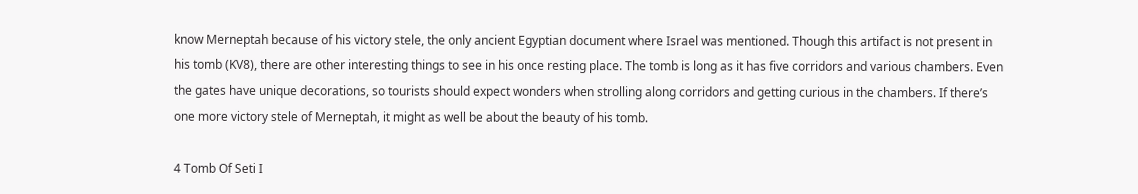know Merneptah because of his victory stele, the only ancient Egyptian document where Israel was mentioned. Though this artifact is not present in his tomb (KV8), there are other interesting things to see in his once resting place. The tomb is long as it has five corridors and various chambers. Even the gates have unique decorations, so tourists should expect wonders when strolling along corridors and getting curious in the chambers. If there’s one more victory stele of Merneptah, it might as well be about the beauty of his tomb.

4 Tomb Of Seti I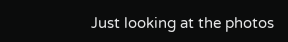Just looking at the photos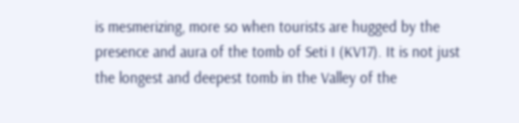is mesmerizing, more so when tourists are hugged by the presence and aura of the tomb of Seti I (KV17). It is not just the longest and deepest tomb in the Valley of the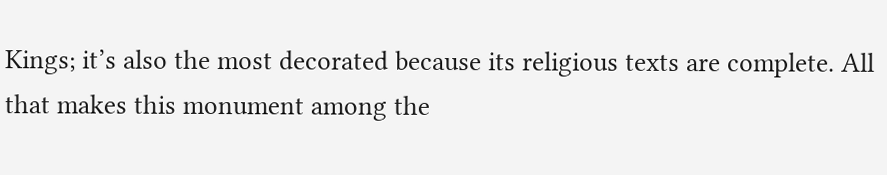Kings; it’s also the most decorated because its religious texts are complete. All that makes this monument among the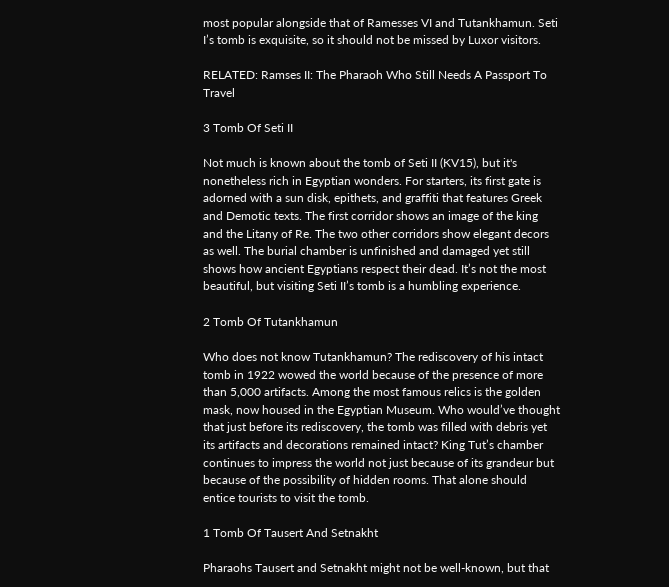most popular alongside that of Ramesses VI and Tutankhamun. Seti I’s tomb is exquisite, so it should not be missed by Luxor visitors.

RELATED: Ramses II: The Pharaoh Who Still Needs A Passport To Travel

3 Tomb Of Seti II

Not much is known about the tomb of Seti II (KV15), but it's nonetheless rich in Egyptian wonders. For starters, its first gate is adorned with a sun disk, epithets, and graffiti that features Greek and Demotic texts. The first corridor shows an image of the king and the Litany of Re. The two other corridors show elegant decors as well. The burial chamber is unfinished and damaged yet still shows how ancient Egyptians respect their dead. It’s not the most beautiful, but visiting Seti II’s tomb is a humbling experience.

2 Tomb Of Tutankhamun

Who does not know Tutankhamun? The rediscovery of his intact tomb in 1922 wowed the world because of the presence of more than 5,000 artifacts. Among the most famous relics is the golden mask, now housed in the Egyptian Museum. Who would’ve thought that just before its rediscovery, the tomb was filled with debris yet its artifacts and decorations remained intact? King Tut’s chamber continues to impress the world not just because of its grandeur but because of the possibility of hidden rooms. That alone should entice tourists to visit the tomb.

1 Tomb Of Tausert And Setnakht

Pharaohs Tausert and Setnakht might not be well-known, but that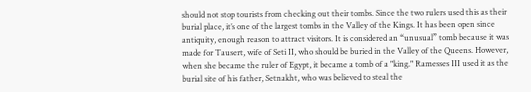should not stop tourists from checking out their tombs. Since the two rulers used this as their burial place, it’s one of the largest tombs in the Valley of the Kings. It has been open since antiquity, enough reason to attract visitors. It is considered an “unusual” tomb because it was made for Tausert, wife of Seti II, who should be buried in the Valley of the Queens. However, when she became the ruler of Egypt, it became a tomb of a "king." Ramesses III used it as the burial site of his father, Setnakht, who was believed to steal the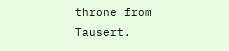throne from Tausert.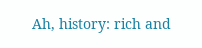Ah, history: rich and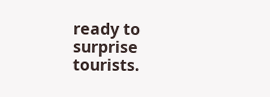ready to surprise tourists.